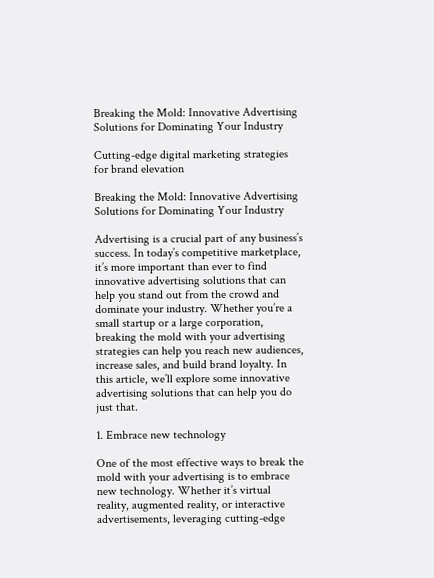Breaking the Mold: Innovative Advertising Solutions for Dominating Your Industry

Cutting-edge digital marketing strategies for brand elevation

Breaking the Mold: Innovative Advertising Solutions for Dominating Your Industry

Advertising is a crucial part of any business’s success. In today’s competitive marketplace, it’s more important than ever to find innovative advertising solutions that can help you stand out from the crowd and dominate your industry. Whether you’re a small startup or a large corporation, breaking the mold with your advertising strategies can help you reach new audiences, increase sales, and build brand loyalty. In this article, we’ll explore some innovative advertising solutions that can help you do just that.

1. Embrace new technology

One of the most effective ways to break the mold with your advertising is to embrace new technology. Whether it’s virtual reality, augmented reality, or interactive advertisements, leveraging cutting-edge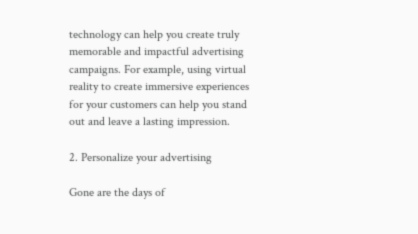technology can help you create truly memorable and impactful advertising campaigns. For example, using virtual reality to create immersive experiences for your customers can help you stand out and leave a lasting impression.

2. Personalize your advertising

Gone are the days of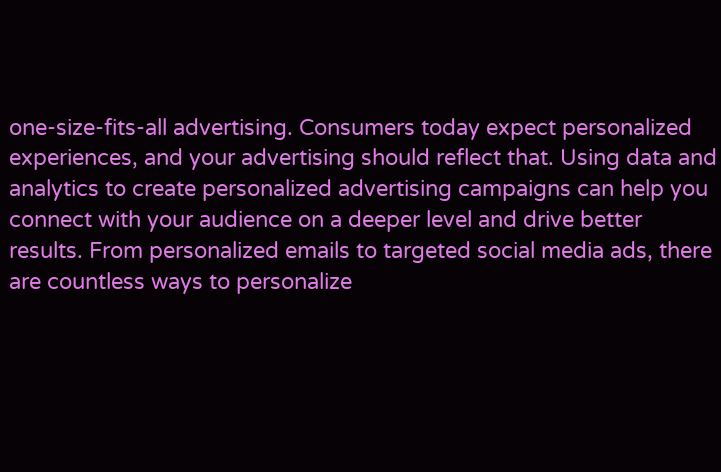one-size-fits-all advertising. Consumers today expect personalized experiences, and your advertising should reflect that. Using data and analytics to create personalized advertising campaigns can help you connect with your audience on a deeper level and drive better results. From personalized emails to targeted social media ads, there are countless ways to personalize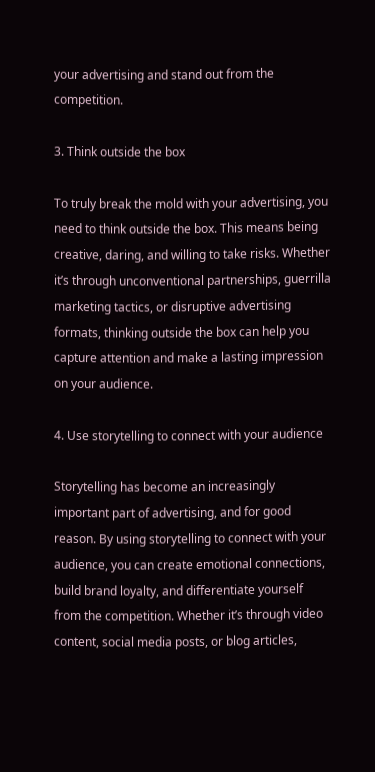your advertising and stand out from the competition.

3. Think outside the box

To truly break the mold with your advertising, you need to think outside the box. This means being creative, daring, and willing to take risks. Whether it’s through unconventional partnerships, guerrilla marketing tactics, or disruptive advertising formats, thinking outside the box can help you capture attention and make a lasting impression on your audience.

4. Use storytelling to connect with your audience

Storytelling has become an increasingly important part of advertising, and for good reason. By using storytelling to connect with your audience, you can create emotional connections, build brand loyalty, and differentiate yourself from the competition. Whether it’s through video content, social media posts, or blog articles,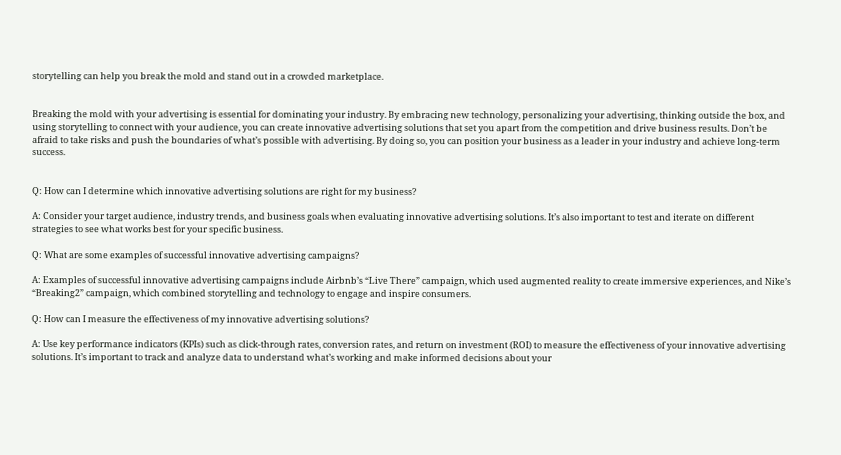storytelling can help you break the mold and stand out in a crowded marketplace.


Breaking the mold with your advertising is essential for dominating your industry. By embracing new technology, personalizing your advertising, thinking outside the box, and using storytelling to connect with your audience, you can create innovative advertising solutions that set you apart from the competition and drive business results. Don’t be afraid to take risks and push the boundaries of what’s possible with advertising. By doing so, you can position your business as a leader in your industry and achieve long-term success.


Q: How can I determine which innovative advertising solutions are right for my business?

A: Consider your target audience, industry trends, and business goals when evaluating innovative advertising solutions. It’s also important to test and iterate on different strategies to see what works best for your specific business.

Q: What are some examples of successful innovative advertising campaigns?

A: Examples of successful innovative advertising campaigns include Airbnb’s “Live There” campaign, which used augmented reality to create immersive experiences, and Nike’s “Breaking2” campaign, which combined storytelling and technology to engage and inspire consumers.

Q: How can I measure the effectiveness of my innovative advertising solutions?

A: Use key performance indicators (KPIs) such as click-through rates, conversion rates, and return on investment (ROI) to measure the effectiveness of your innovative advertising solutions. It’s important to track and analyze data to understand what’s working and make informed decisions about your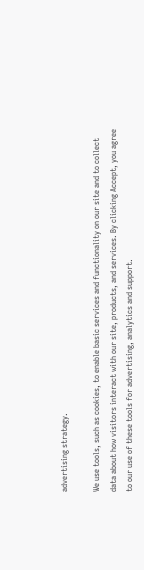advertising strategy.

We use tools, such as cookies, to enable basic services and functionality on our site and to collect data about how visitors interact with our site, products, and services. By clicking Accept, you agree to our use of these tools for advertising, analytics and support.